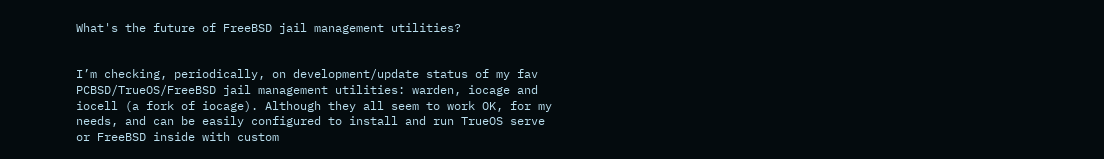What's the future of FreeBSD jail management utilities?


I’m checking, periodically, on development/update status of my fav PCBSD/TrueOS/FreeBSD jail management utilities: warden, iocage and iocell (a fork of iocage). Although they all seem to work OK, for my needs, and can be easily configured to install and run TrueOS serve or FreeBSD inside with custom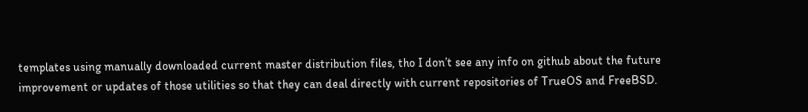templates using manually downloaded current master distribution files, tho I don’t see any info on github about the future improvement or updates of those utilities so that they can deal directly with current repositories of TrueOS and FreeBSD.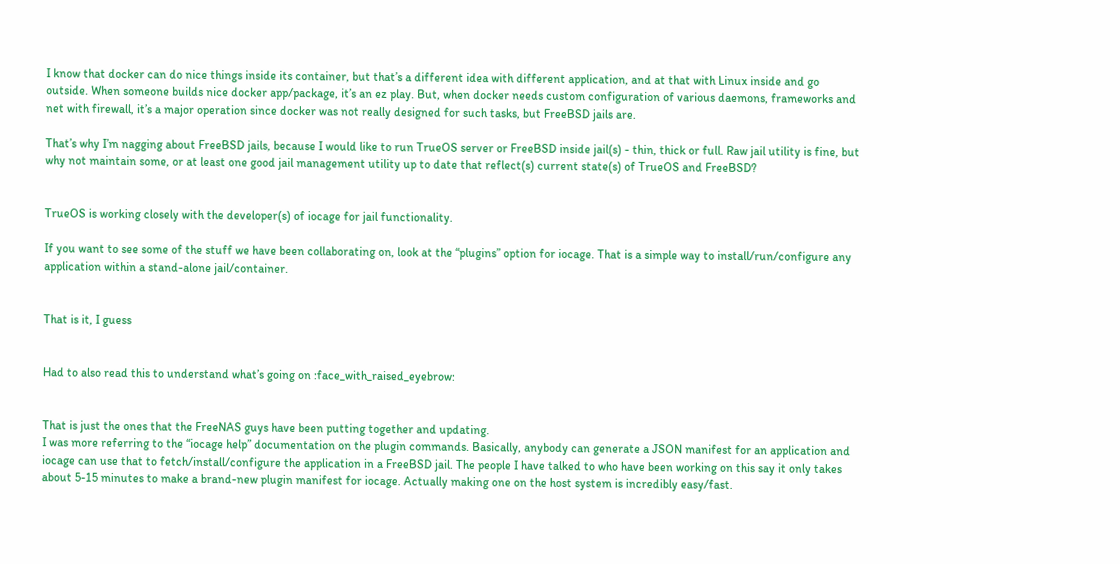I know that docker can do nice things inside its container, but that’s a different idea with different application, and at that with Linux inside and go outside. When someone builds nice docker app/package, it’s an ez play. But, when docker needs custom configuration of various daemons, frameworks and net with firewall, it’s a major operation since docker was not really designed for such tasks, but FreeBSD jails are.

That’s why I’m nagging about FreeBSD jails, because I would like to run TrueOS server or FreeBSD inside jail(s) - thin, thick or full. Raw jail utility is fine, but why not maintain some, or at least one good jail management utility up to date that reflect(s) current state(s) of TrueOS and FreeBSD?


TrueOS is working closely with the developer(s) of iocage for jail functionality.

If you want to see some of the stuff we have been collaborating on, look at the “plugins” option for iocage. That is a simple way to install/run/configure any application within a stand-alone jail/container.


That is it, I guess


Had to also read this to understand what’s going on :face_with_raised_eyebrow:


That is just the ones that the FreeNAS guys have been putting together and updating.
I was more referring to the “iocage help” documentation on the plugin commands. Basically, anybody can generate a JSON manifest for an application and iocage can use that to fetch/install/configure the application in a FreeBSD jail. The people I have talked to who have been working on this say it only takes about 5-15 minutes to make a brand-new plugin manifest for iocage. Actually making one on the host system is incredibly easy/fast.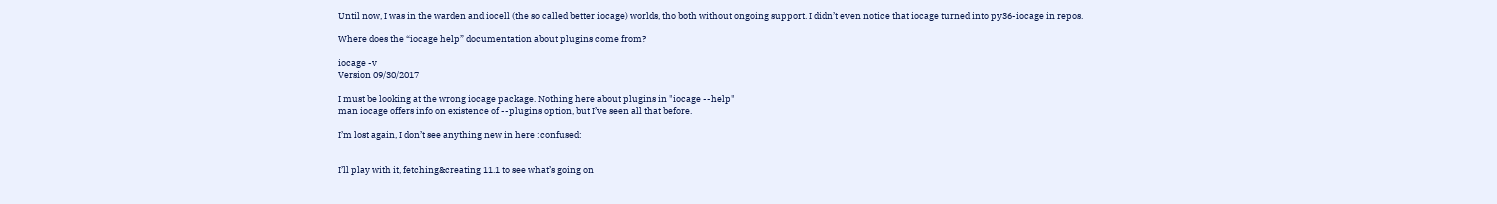Until now, I was in the warden and iocell (the so called better iocage) worlds, tho both without ongoing support. I didn’t even notice that iocage turned into py36-iocage in repos.

Where does the “iocage help” documentation about plugins come from?

iocage -v
Version 09/30/2017

I must be looking at the wrong iocage package. Nothing here about plugins in "iocage --help"
man iocage offers info on existence of --plugins option, but I’ve seen all that before.

I’m lost again, I don’t see anything new in here :confused:


I’ll play with it, fetching&creating 11.1 to see what’s going on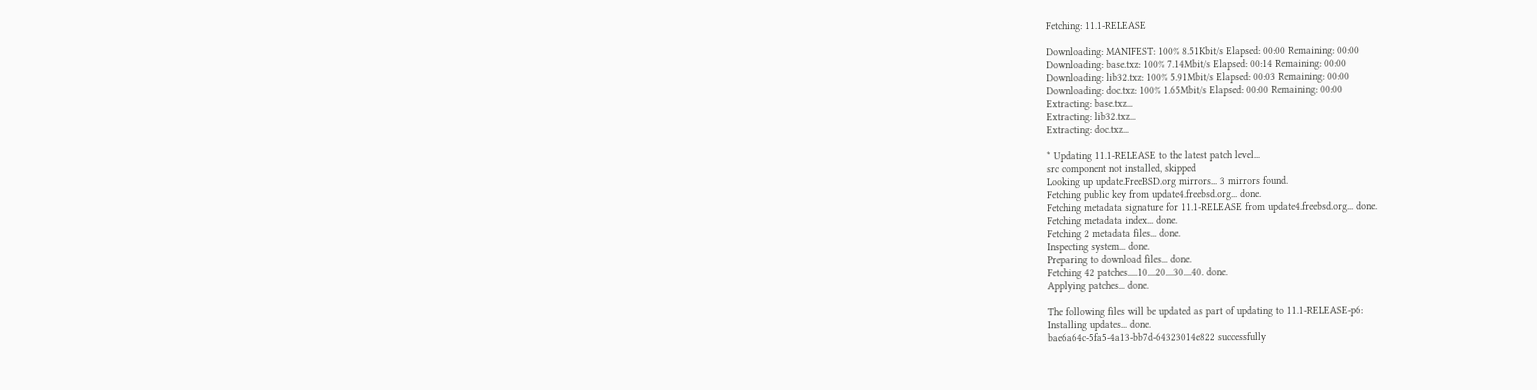Fetching: 11.1-RELEASE

Downloading: MANIFEST: 100% 8.51Kbit/s Elapsed: 00:00 Remaining: 00:00
Downloading: base.txz: 100% 7.14Mbit/s Elapsed: 00:14 Remaining: 00:00
Downloading: lib32.txz: 100% 5.91Mbit/s Elapsed: 00:03 Remaining: 00:00
Downloading: doc.txz: 100% 1.65Mbit/s Elapsed: 00:00 Remaining: 00:00
Extracting: base.txz...
Extracting: lib32.txz...
Extracting: doc.txz...

* Updating 11.1-RELEASE to the latest patch level...
src component not installed, skipped
Looking up update.FreeBSD.org mirrors... 3 mirrors found.
Fetching public key from update4.freebsd.org... done.
Fetching metadata signature for 11.1-RELEASE from update4.freebsd.org... done.
Fetching metadata index... done.
Fetching 2 metadata files... done.
Inspecting system... done.
Preparing to download files... done.
Fetching 42 patches.....10....20....30....40. done.
Applying patches... done.

The following files will be updated as part of updating to 11.1-RELEASE-p6:
Installing updates... done.
bae6a64c-5fa5-4a13-bb7d-64323014e822 successfully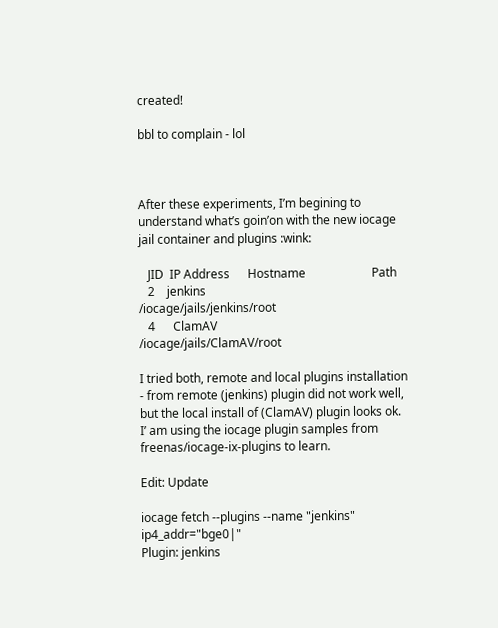created!

bbl to complain - lol



After these experiments, I’m begining to understand what’s goin’on with the new iocage jail container and plugins :wink:

   JID  IP Address      Hostname                      Path
   2    jenkins                       /iocage/jails/jenkins/root
   4      ClamAV                        /iocage/jails/ClamAV/root

I tried both, remote and local plugins installation - from remote (jenkins) plugin did not work well, but the local install of (ClamAV) plugin looks ok. I’ am using the iocage plugin samples from freenas/iocage-ix-plugins to learn.

Edit: Update

iocage fetch --plugins --name "jenkins" ip4_addr="bge0|"
Plugin: jenkins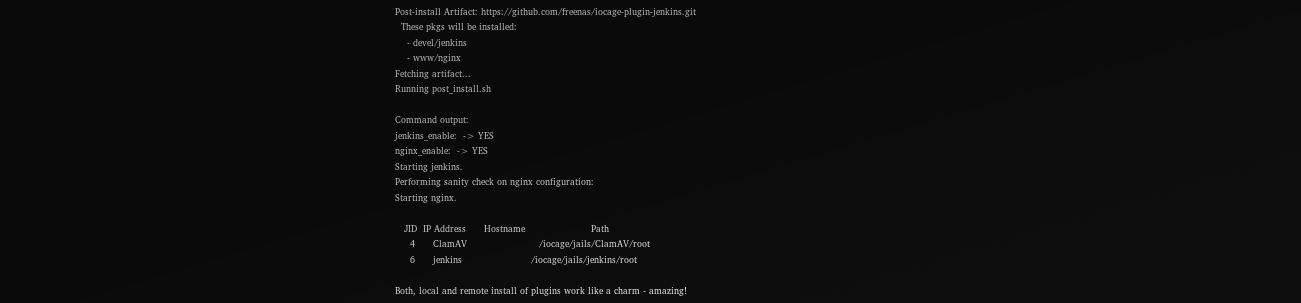Post-install Artifact: https://github.com/freenas/iocage-plugin-jenkins.git
  These pkgs will be installed:
    - devel/jenkins
    - www/nginx
Fetching artifact...
Running post_install.sh

Command output:
jenkins_enable:  -> YES
nginx_enable:  -> YES
Starting jenkins.
Performing sanity check on nginx configuration:
Starting nginx.

   JID  IP Address      Hostname                      Path
     4      ClamAV                        /iocage/jails/ClamAV/root
     6      jenkins                       /iocage/jails/jenkins/root

Both, local and remote install of plugins work like a charm - amazing!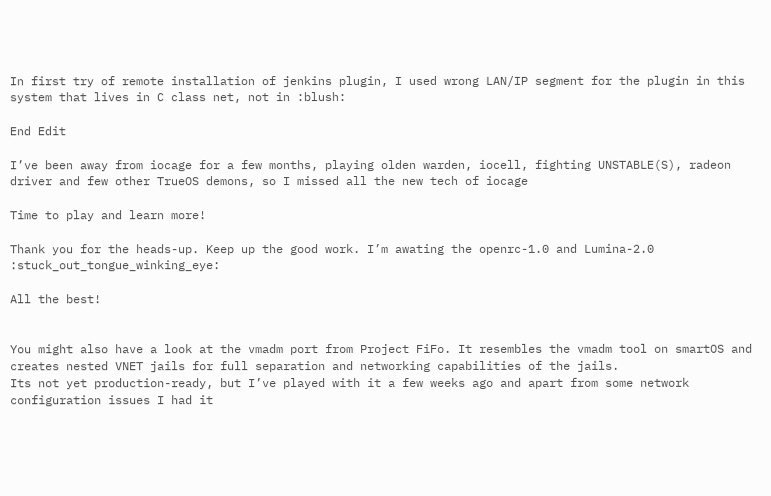In first try of remote installation of jenkins plugin, I used wrong LAN/IP segment for the plugin in this system that lives in C class net, not in :blush:

End Edit

I’ve been away from iocage for a few months, playing olden warden, iocell, fighting UNSTABLE(S), radeon driver and few other TrueOS demons, so I missed all the new tech of iocage

Time to play and learn more!

Thank you for the heads-up. Keep up the good work. I’m awating the openrc-1.0 and Lumina-2.0 :stuck_out_tongue_winking_eye:

All the best!


You might also have a look at the vmadm port from Project FiFo. It resembles the vmadm tool on smartOS and creates nested VNET jails for full separation and networking capabilities of the jails.
Its not yet production-ready, but I’ve played with it a few weeks ago and apart from some network configuration issues I had it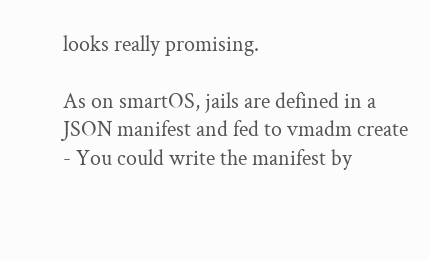looks really promising.

As on smartOS, jails are defined in a JSON manifest and fed to vmadm create - You could write the manifest by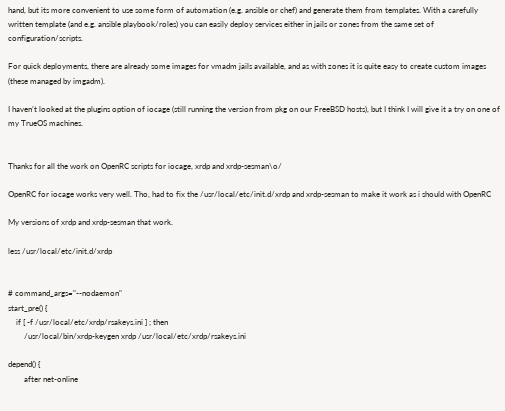hand, but its more convenient to use some form of automation (e.g. ansible or chef) and generate them from templates. With a carefully written template (and e.g. ansible playbook/roles) you can easily deploy services either in jails or zones from the same set of configuration/scripts.

For quick deployments, there are already some images for vmadm jails available, and as with zones it is quite easy to create custom images (these managed by imgadm).

I haven’t looked at the plugins option of iocage (still running the version from pkg on our FreeBSD hosts), but I think I will give it a try on one of my TrueOS machines.


Thanks for all the work on OpenRC scripts for iocage, xrdp and xrdp-sesman\o/

OpenRC for iocage works very well. Tho, had to fix the /usr/local/etc/init.d/xrdp and xrdp-sesman to make it work as i should with OpenRC

My versions of xrdp and xrdp-sesman that work.

less /usr/local/etc/init.d/xrdp


# command_args="--nodaemon"
start_pre() {
    if [ -f /usr/local/etc/xrdp/rsakeys.ini ] ; then
        /usr/local/bin/xrdp-keygen xrdp /usr/local/etc/xrdp/rsakeys.ini

depend() {
        after net-online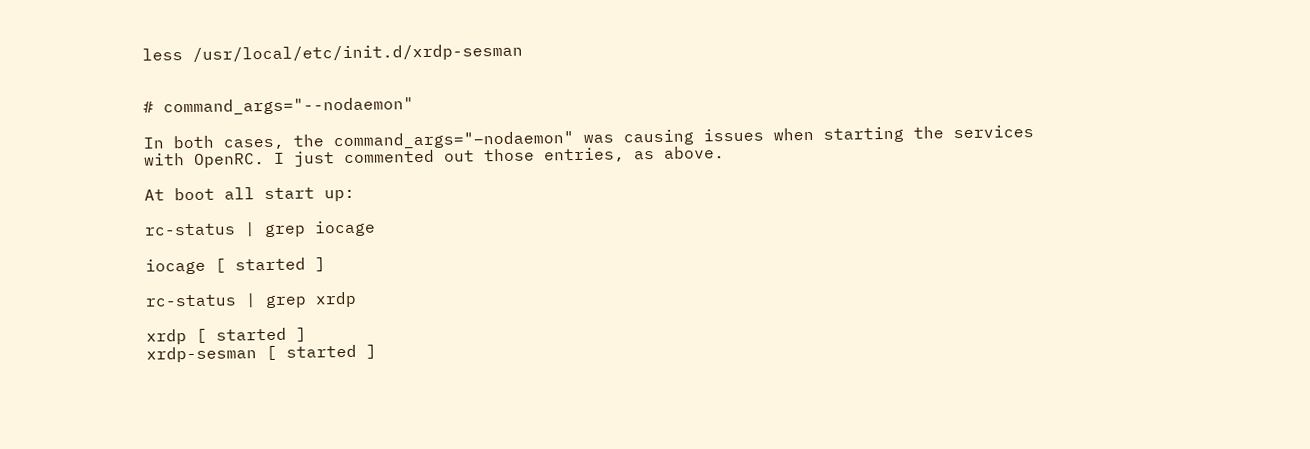less /usr/local/etc/init.d/xrdp-sesman


# command_args="--nodaemon"

In both cases, the command_args="–nodaemon" was causing issues when starting the services with OpenRC. I just commented out those entries, as above.

At boot all start up:

rc-status | grep iocage

iocage [ started ]

rc-status | grep xrdp

xrdp [ started ]
xrdp-sesman [ started ]